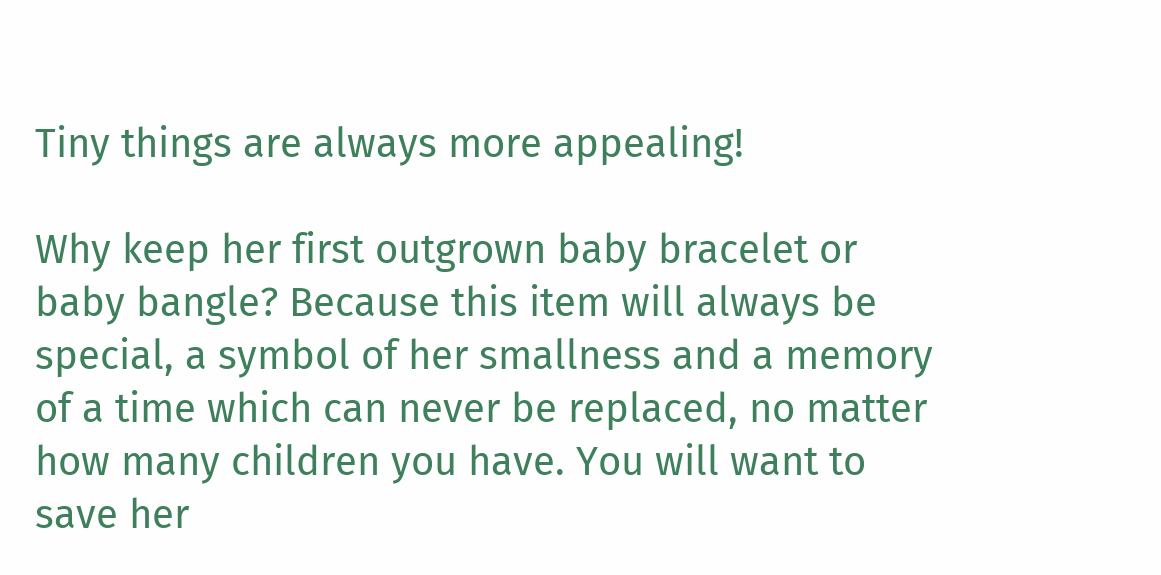Tiny things are always more appealing!

Why keep her first outgrown baby bracelet or baby bangle? Because this item will always be special, a symbol of her smallness and a memory of a time which can never be replaced, no matter how many children you have. You will want to save her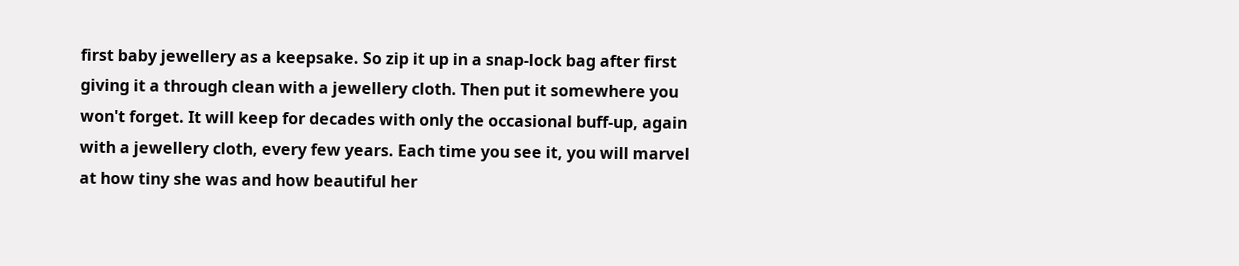first baby jewellery as a keepsake. So zip it up in a snap-lock bag after first giving it a through clean with a jewellery cloth. Then put it somewhere you won't forget. It will keep for decades with only the occasional buff-up, again with a jewellery cloth, every few years. Each time you see it, you will marvel at how tiny she was and how beautiful her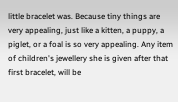little bracelet was. Because tiny things are very appealing, just like a kitten, a puppy, a piglet, or a foal is so very appealing. Any item of children's jewellery she is given after that first bracelet, will be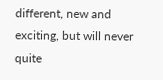different, new and exciting, but will never quite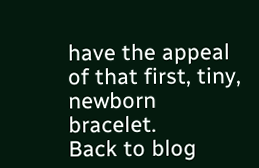have the appeal of that first, tiny, newborn bracelet.
Back to blog